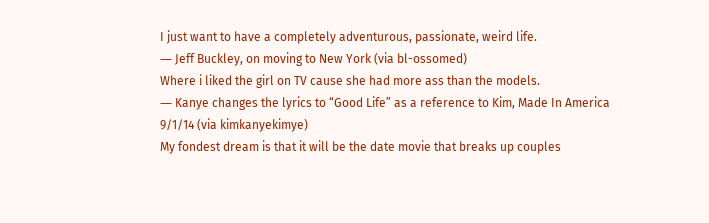I just want to have a completely adventurous, passionate, weird life.
― Jeff Buckley, on moving to New York (via bl-ossomed)
Where i liked the girl on TV cause she had more ass than the models.
― Kanye changes the lyrics to “Good Life” as a reference to Kim, Made In America 9/1/14 (via kimkanyekimye)
My fondest dream is that it will be the date movie that breaks up couples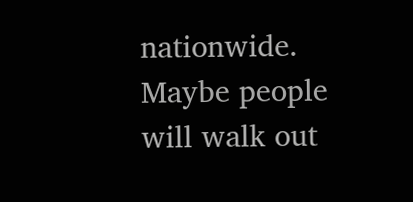nationwide. Maybe people will walk out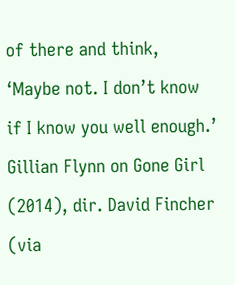of there and think, ‘Maybe not. I don’t know if I know you well enough.’
Gillian Flynn on Gone Girl (2014), dir. David Fincher (via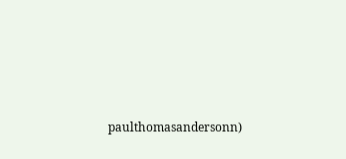paulthomasandersonn)